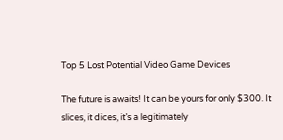Top 5 Lost Potential Video Game Devices

The future is awaits! It can be yours for only $300. It slices, it dices, it’s a legitimately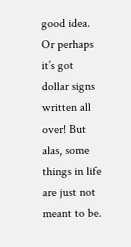good idea. Or perhaps it’s got dollar signs written all over! But alas, some things in life are just not meant to be.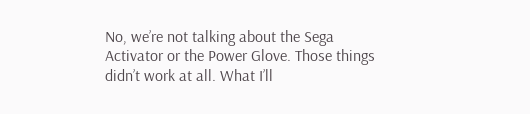No, we’re not talking about the Sega Activator or the Power Glove. Those things didn’t work at all. What I’ll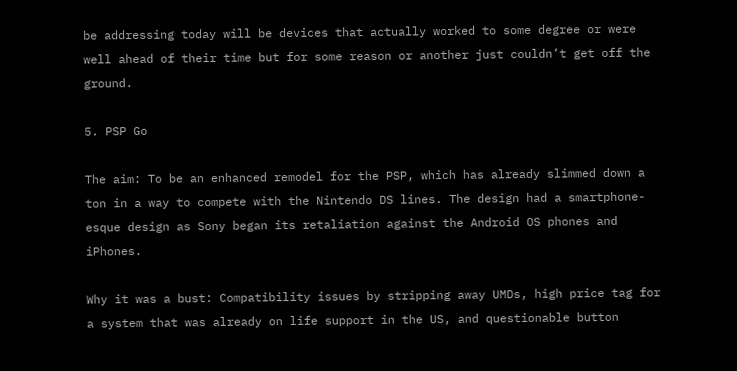be addressing today will be devices that actually worked to some degree or were well ahead of their time but for some reason or another just couldn’t get off the ground.

5. PSP Go

The aim: To be an enhanced remodel for the PSP, which has already slimmed down a ton in a way to compete with the Nintendo DS lines. The design had a smartphone-esque design as Sony began its retaliation against the Android OS phones and iPhones.

Why it was a bust: Compatibility issues by stripping away UMDs, high price tag for a system that was already on life support in the US, and questionable button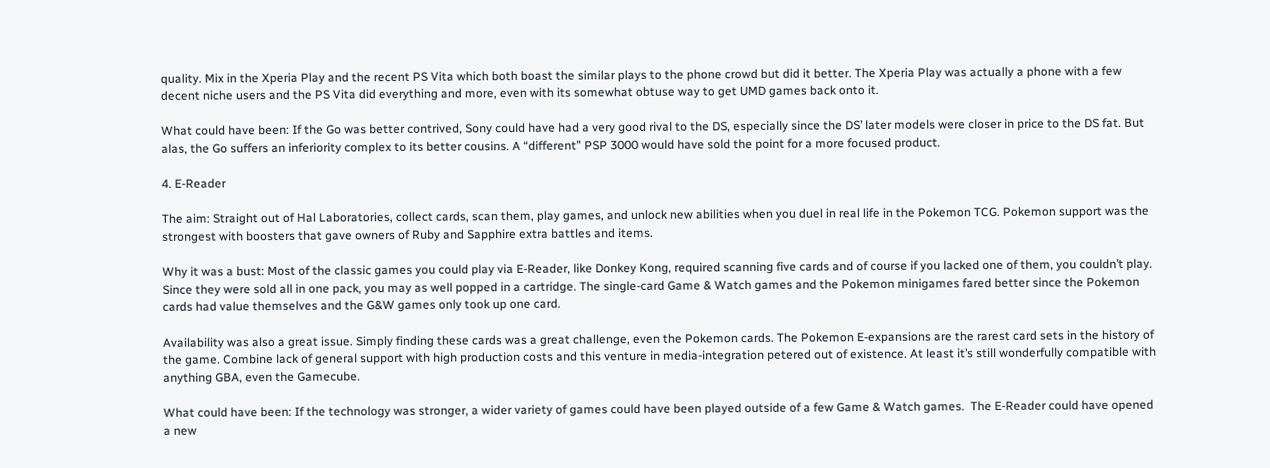quality. Mix in the Xperia Play and the recent PS Vita which both boast the similar plays to the phone crowd but did it better. The Xperia Play was actually a phone with a few decent niche users and the PS Vita did everything and more, even with its somewhat obtuse way to get UMD games back onto it.

What could have been: If the Go was better contrived, Sony could have had a very good rival to the DS, especially since the DS’ later models were closer in price to the DS fat. But alas, the Go suffers an inferiority complex to its better cousins. A “different” PSP 3000 would have sold the point for a more focused product.

4. E-Reader

The aim: Straight out of Hal Laboratories, collect cards, scan them, play games, and unlock new abilities when you duel in real life in the Pokemon TCG. Pokemon support was the strongest with boosters that gave owners of Ruby and Sapphire extra battles and items.

Why it was a bust: Most of the classic games you could play via E-Reader, like Donkey Kong, required scanning five cards and of course if you lacked one of them, you couldn’t play. Since they were sold all in one pack, you may as well popped in a cartridge. The single-card Game & Watch games and the Pokemon minigames fared better since the Pokemon cards had value themselves and the G&W games only took up one card.

Availability was also a great issue. Simply finding these cards was a great challenge, even the Pokemon cards. The Pokemon E-expansions are the rarest card sets in the history of the game. Combine lack of general support with high production costs and this venture in media-integration petered out of existence. At least it’s still wonderfully compatible with anything GBA, even the Gamecube.

What could have been: If the technology was stronger, a wider variety of games could have been played outside of a few Game & Watch games.  The E-Reader could have opened a new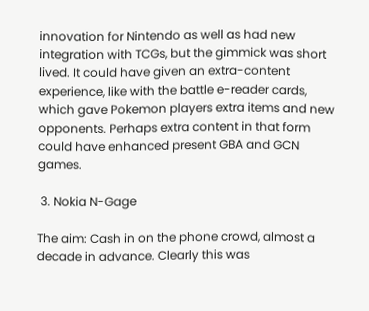innovation for Nintendo as well as had new integration with TCGs, but the gimmick was short lived. It could have given an extra-content experience, like with the battle e-reader cards, which gave Pokemon players extra items and new opponents. Perhaps extra content in that form could have enhanced present GBA and GCN games.

 3. Nokia N-Gage

The aim: Cash in on the phone crowd, almost a decade in advance. Clearly this was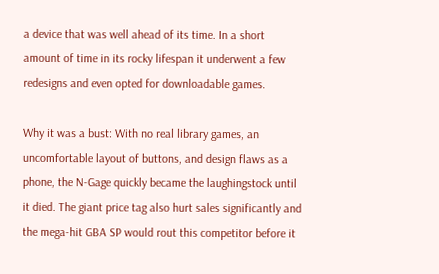a device that was well ahead of its time. In a short amount of time in its rocky lifespan it underwent a few redesigns and even opted for downloadable games.

Why it was a bust: With no real library games, an uncomfortable layout of buttons, and design flaws as a phone, the N-Gage quickly became the laughingstock until it died. The giant price tag also hurt sales significantly and the mega-hit GBA SP would rout this competitor before it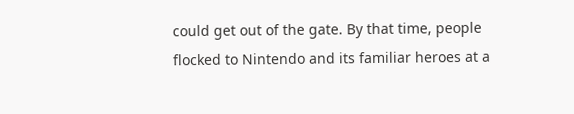could get out of the gate. By that time, people flocked to Nintendo and its familiar heroes at a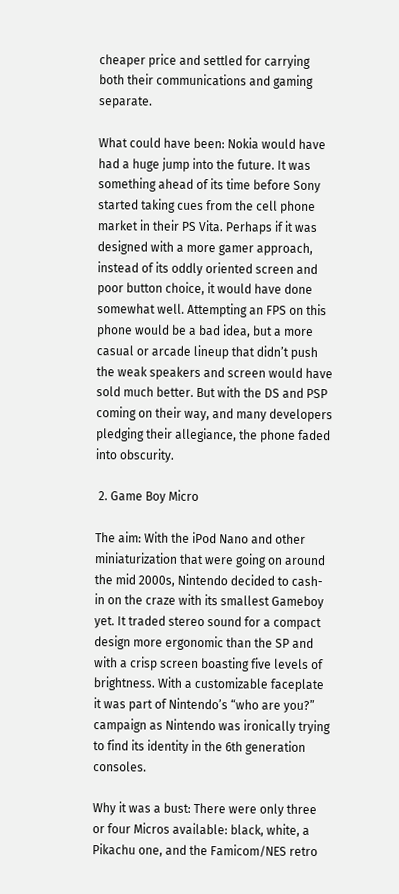cheaper price and settled for carrying both their communications and gaming separate.

What could have been: Nokia would have had a huge jump into the future. It was something ahead of its time before Sony started taking cues from the cell phone market in their PS Vita. Perhaps if it was designed with a more gamer approach, instead of its oddly oriented screen and poor button choice, it would have done somewhat well. Attempting an FPS on this phone would be a bad idea, but a more casual or arcade lineup that didn’t push the weak speakers and screen would have sold much better. But with the DS and PSP coming on their way, and many developers pledging their allegiance, the phone faded into obscurity.

 2. Game Boy Micro

The aim: With the iPod Nano and other miniaturization that were going on around the mid 2000s, Nintendo decided to cash-in on the craze with its smallest Gameboy yet. It traded stereo sound for a compact design more ergonomic than the SP and with a crisp screen boasting five levels of brightness. With a customizable faceplate it was part of Nintendo’s “who are you?” campaign as Nintendo was ironically trying to find its identity in the 6th generation consoles.

Why it was a bust: There were only three or four Micros available: black, white, a Pikachu one, and the Famicom/NES retro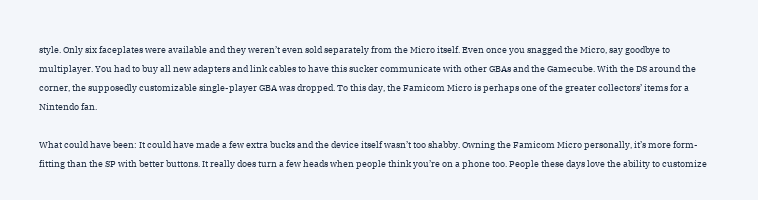style. Only six faceplates were available and they weren’t even sold separately from the Micro itself. Even once you snagged the Micro, say goodbye to multiplayer. You had to buy all new adapters and link cables to have this sucker communicate with other GBAs and the Gamecube. With the DS around the corner, the supposedly customizable single-player GBA was dropped. To this day, the Famicom Micro is perhaps one of the greater collectors’ items for a Nintendo fan.

What could have been: It could have made a few extra bucks and the device itself wasn’t too shabby. Owning the Famicom Micro personally, it’s more form-fitting than the SP with better buttons. It really does turn a few heads when people think you’re on a phone too. People these days love the ability to customize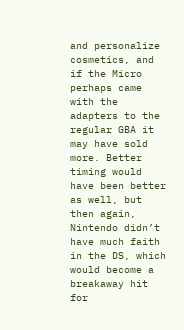and personalize cosmetics, and if the Micro perhaps came with the adapters to the regular GBA it may have sold more. Better timing would have been better as well, but then again, Nintendo didn’t have much faith in the DS, which would become a breakaway hit for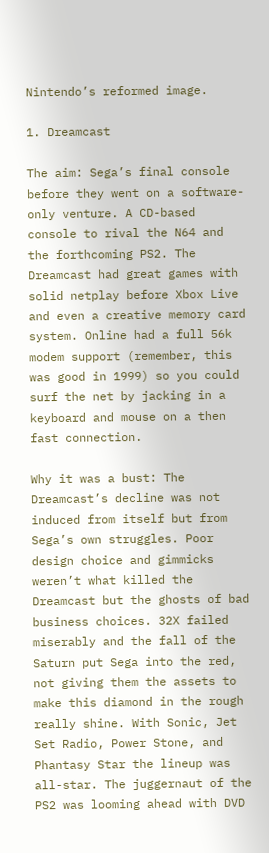Nintendo’s reformed image.

1. Dreamcast

The aim: Sega’s final console before they went on a software-only venture. A CD-based console to rival the N64 and the forthcoming PS2. The Dreamcast had great games with solid netplay before Xbox Live and even a creative memory card system. Online had a full 56k modem support (remember, this was good in 1999) so you could surf the net by jacking in a keyboard and mouse on a then fast connection.

Why it was a bust: The Dreamcast’s decline was not induced from itself but from Sega’s own struggles. Poor design choice and gimmicks weren’t what killed the Dreamcast but the ghosts of bad business choices. 32X failed miserably and the fall of the Saturn put Sega into the red, not giving them the assets to make this diamond in the rough really shine. With Sonic, Jet Set Radio, Power Stone, and Phantasy Star the lineup was all-star. The juggernaut of the PS2 was looming ahead with DVD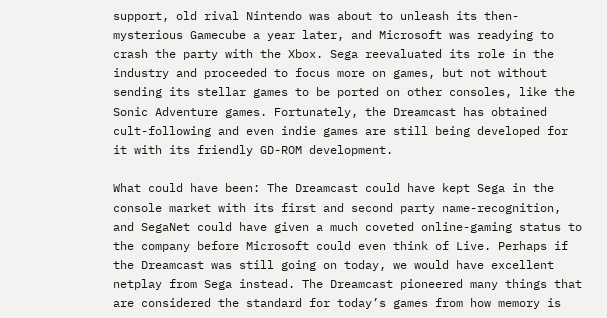support, old rival Nintendo was about to unleash its then-mysterious Gamecube a year later, and Microsoft was readying to crash the party with the Xbox. Sega reevaluated its role in the industry and proceeded to focus more on games, but not without sending its stellar games to be ported on other consoles, like the Sonic Adventure games. Fortunately, the Dreamcast has obtained cult-following and even indie games are still being developed for it with its friendly GD-ROM development.

What could have been: The Dreamcast could have kept Sega in the console market with its first and second party name-recognition, and SegaNet could have given a much coveted online-gaming status to the company before Microsoft could even think of Live. Perhaps if the Dreamcast was still going on today, we would have excellent netplay from Sega instead. The Dreamcast pioneered many things that are considered the standard for today’s games from how memory is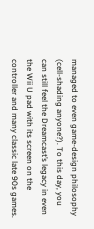managed to even game-design philosophy (cell-shading anyone?). To this day, you can still feel the Dreamcast’s legacy in even the Wii U pad with its screen on the controller and many classic late 90s games.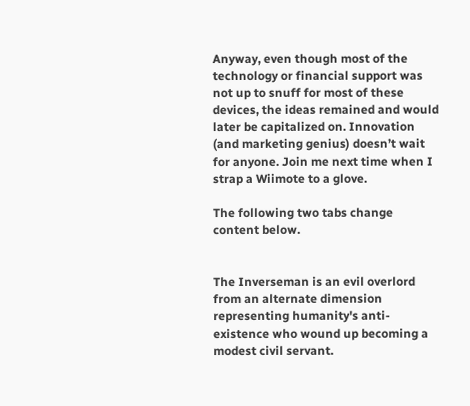Anyway, even though most of the technology or financial support was not up to snuff for most of these devices, the ideas remained and would later be capitalized on. Innovation (and marketing genius) doesn’t wait for anyone. Join me next time when I strap a Wiimote to a glove.

The following two tabs change content below.


The Inverseman is an evil overlord from an alternate dimension representing humanity's anti-existence who wound up becoming a modest civil servant.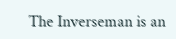The Inverseman is an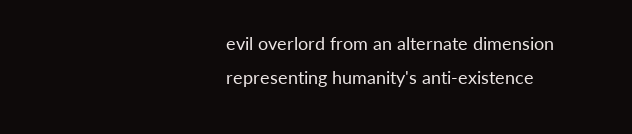evil overlord from an alternate dimension representing humanity's anti-existence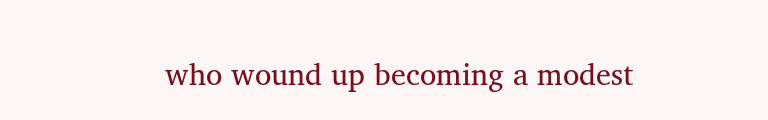who wound up becoming a modest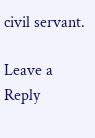civil servant.

Leave a Reply